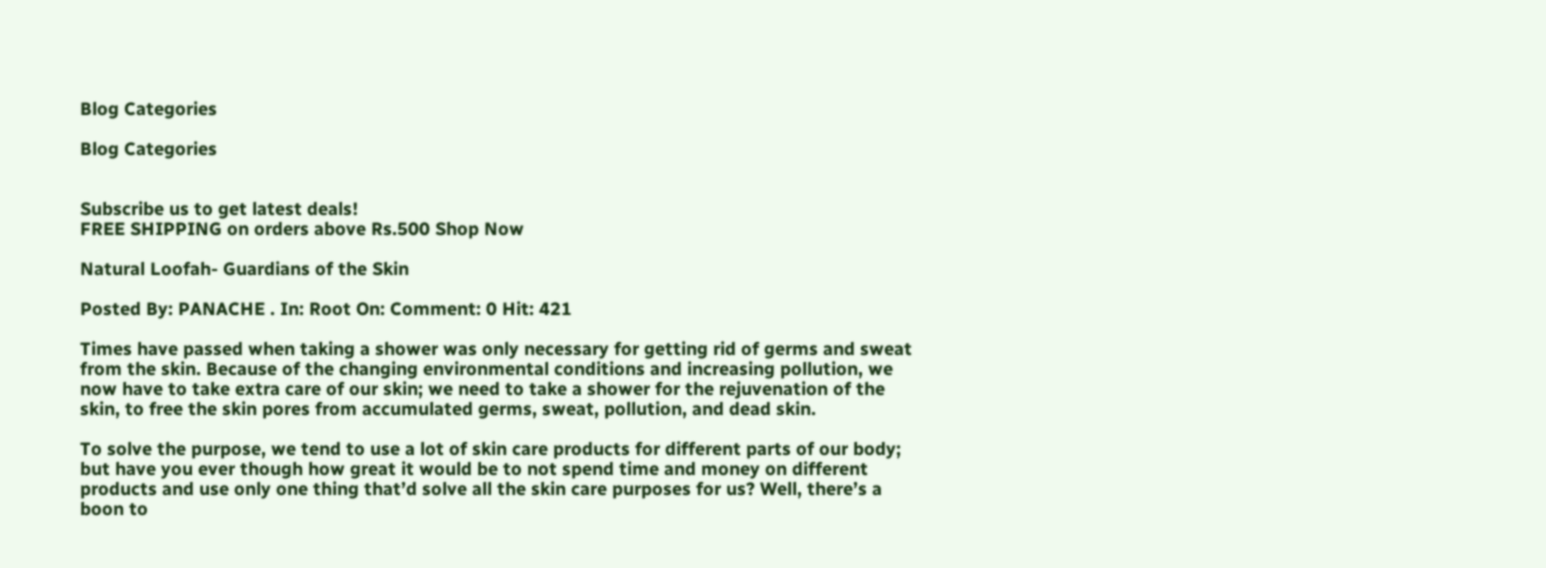Blog Categories

Blog Categories


Subscribe us to get latest deals!
FREE SHIPPING on orders above Rs.500 Shop Now

Natural Loofah- Guardians of the Skin

Posted By: PANACHE . In: Root On: Comment: 0 Hit: 421

Times have passed when taking a shower was only necessary for getting rid of germs and sweat from the skin. Because of the changing environmental conditions and increasing pollution, we now have to take extra care of our skin; we need to take a shower for the rejuvenation of the skin, to free the skin pores from accumulated germs, sweat, pollution, and dead skin.

To solve the purpose, we tend to use a lot of skin care products for different parts of our body; but have you ever though how great it would be to not spend time and money on different products and use only one thing that’d solve all the skin care purposes for us? Well, there’s a boon to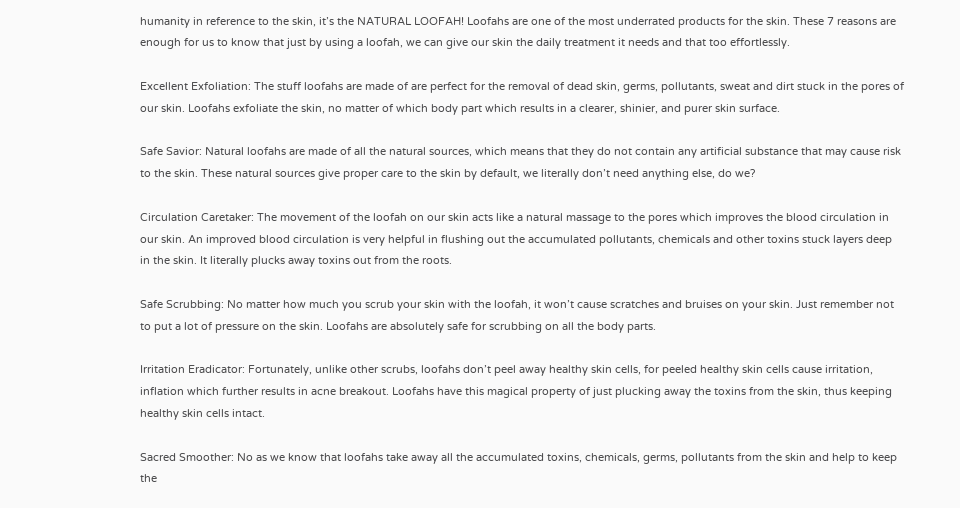humanity in reference to the skin, it’s the NATURAL LOOFAH! Loofahs are one of the most underrated products for the skin. These 7 reasons are enough for us to know that just by using a loofah, we can give our skin the daily treatment it needs and that too effortlessly.

Excellent Exfoliation: The stuff loofahs are made of are perfect for the removal of dead skin, germs, pollutants, sweat and dirt stuck in the pores of our skin. Loofahs exfoliate the skin, no matter of which body part which results in a clearer, shinier, and purer skin surface.

Safe Savior: Natural loofahs are made of all the natural sources, which means that they do not contain any artificial substance that may cause risk to the skin. These natural sources give proper care to the skin by default, we literally don’t need anything else, do we?

Circulation Caretaker: The movement of the loofah on our skin acts like a natural massage to the pores which improves the blood circulation in our skin. An improved blood circulation is very helpful in flushing out the accumulated pollutants, chemicals and other toxins stuck layers deep in the skin. It literally plucks away toxins out from the roots.

Safe Scrubbing: No matter how much you scrub your skin with the loofah, it won’t cause scratches and bruises on your skin. Just remember not to put a lot of pressure on the skin. Loofahs are absolutely safe for scrubbing on all the body parts.

Irritation Eradicator: Fortunately, unlike other scrubs, loofahs don’t peel away healthy skin cells, for peeled healthy skin cells cause irritation, inflation which further results in acne breakout. Loofahs have this magical property of just plucking away the toxins from the skin, thus keeping healthy skin cells intact.

Sacred Smoother: No as we know that loofahs take away all the accumulated toxins, chemicals, germs, pollutants from the skin and help to keep the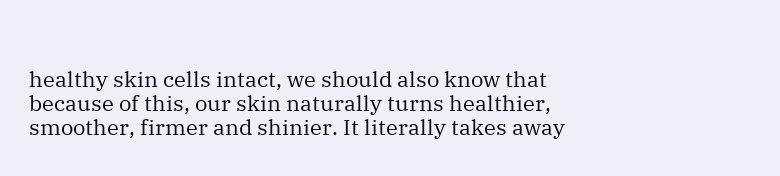healthy skin cells intact, we should also know that because of this, our skin naturally turns healthier, smoother, firmer and shinier. It literally takes away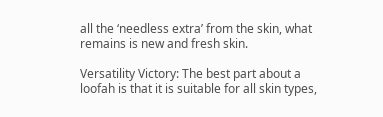all the ‘needless extra’ from the skin, what remains is new and fresh skin.

Versatility Victory: The best part about a loofah is that it is suitable for all skin types,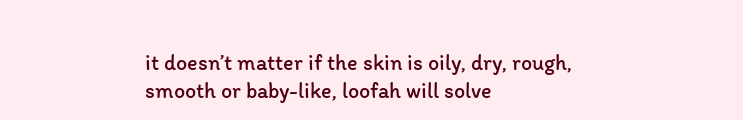it doesn’t matter if the skin is oily, dry, rough, smooth or baby-like, loofah will solve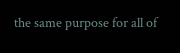the same purpose for all of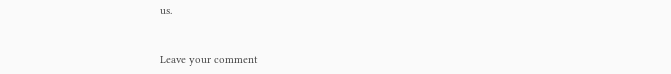us.


Leave your comment